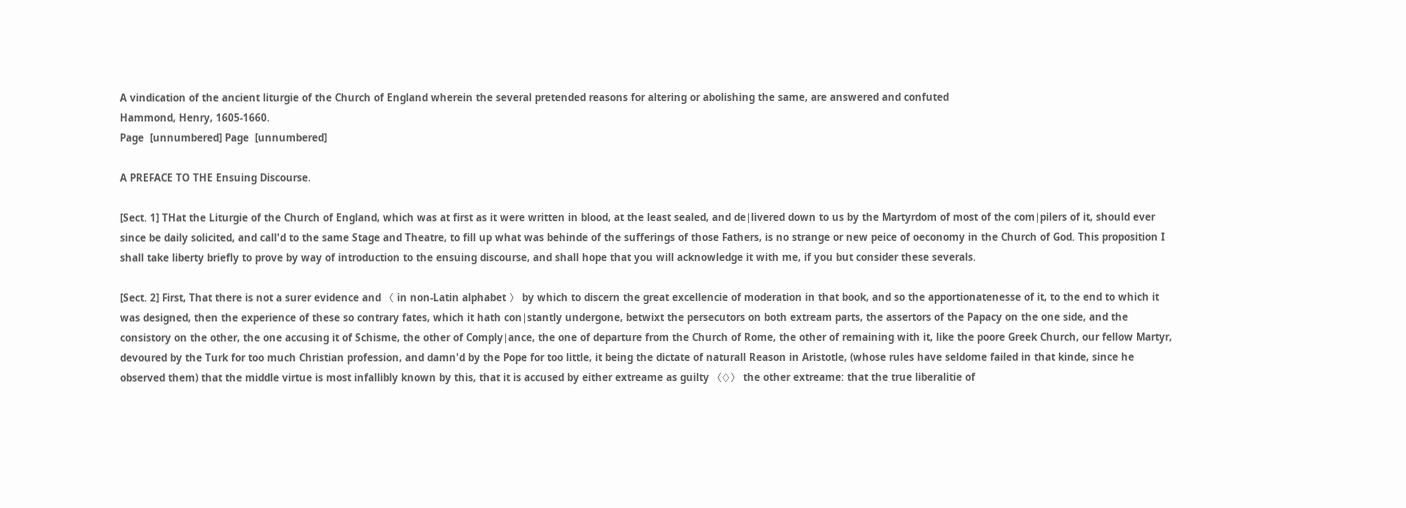A vindication of the ancient liturgie of the Church of England wherein the several pretended reasons for altering or abolishing the same, are answered and confuted
Hammond, Henry, 1605-1660.
Page  [unnumbered] Page  [unnumbered]

A PREFACE TO THE Ensuing Discourse.

[Sect. 1] THat the Liturgie of the Church of England, which was at first as it were written in blood, at the least sealed, and de∣livered down to us by the Martyrdom of most of the com∣pilers of it, should ever since be daily solicited, and call'd to the same Stage and Theatre, to fill up what was behinde of the sufferings of those Fathers, is no strange or new peice of oeconomy in the Church of God. This proposition I shall take liberty briefly to prove by way of introduction to the ensuing discourse, and shall hope that you will acknowledge it with me, if you but consider these severals.

[Sect. 2] First, That there is not a surer evidence and 〈 in non-Latin alphabet 〉 by which to discern the great excellencie of moderation in that book, and so the apportionatenesse of it, to the end to which it was designed, then the experience of these so contrary fates, which it hath con∣stantly undergone, betwixt the persecutors on both extream parts, the assertors of the Papacy on the one side, and the consistory on the other, the one accusing it of Schisme, the other of Comply∣ance, the one of departure from the Church of Rome, the other of remaining with it, like the poore Greek Church, our fellow Martyr, devoured by the Turk for too much Christian profession, and damn'd by the Pope for too little, it being the dictate of naturall Reason in Aristotle, (whose rules have seldome failed in that kinde, since he observed them) that the middle virtue is most infallibly known by this, that it is accused by either extreame as guilty 〈◊〉 the other extreame: that the true liberalitie of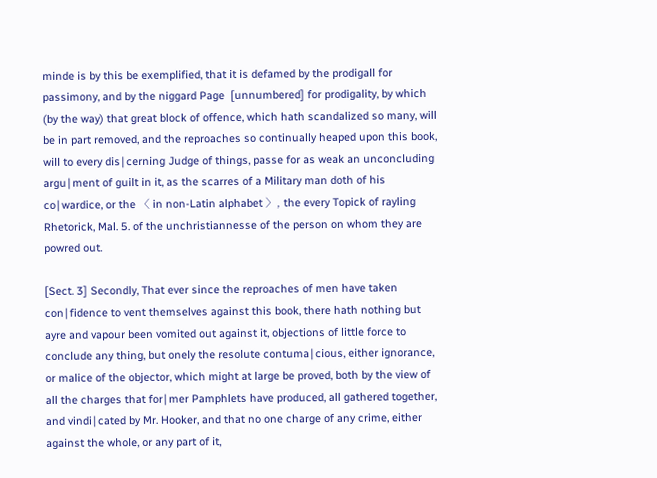minde is by this be exemplified, that it is defamed by the prodigall for passimony, and by the niggard Page  [unnumbered] for prodigality, by which (by the way) that great block of offence, which hath scandalized so many, will be in part removed, and the reproaches so continually heaped upon this book, will to every dis∣cerning Judge of things, passe for as weak an unconcluding argu∣ment of guilt in it, as the scarres of a Military man doth of his co∣wardice, or the 〈 in non-Latin alphabet 〉, the every Topick of rayling Rhetorick, Mal. 5. of the unchristiannesse of the person on whom they are powred out.

[Sect. 3] Secondly, That ever since the reproaches of men have taken con∣fidence to vent themselves against this book, there hath nothing but ayre and vapour been vomited out against it, objections of little force to conclude any thing, but onely the resolute contuma∣cious, either ignorance, or malice of the objector, which might at large be proved, both by the view of all the charges that for∣mer Pamphlets have produced, all gathered together, and vindi∣cated by Mr. Hooker, and that no one charge of any crime, either against the whole, or any part of it,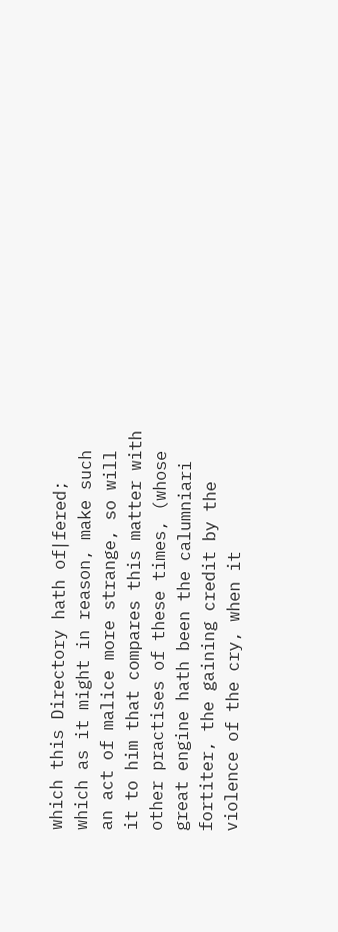which this Directory hath of∣fered; which as it might in reason, make such an act of malice more strange, so will it to him that compares this matter with other practises of these times, (whose great engine hath been the calumniari fortiter, the gaining credit by the violence of the cry, when it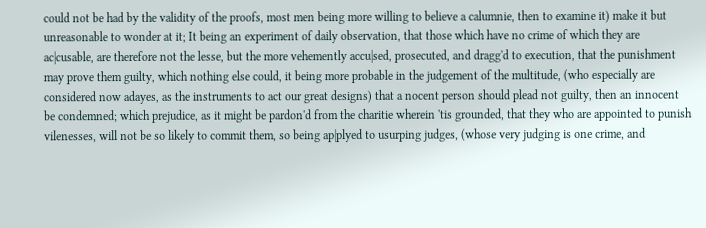could not be had by the validity of the proofs, most men being more willing to believe a calumnie, then to examine it) make it but unreasonable to wonder at it; It being an experiment of daily observation, that those which have no crime of which they are ac∣cusable, are therefore not the lesse, but the more vehemently accu∣sed, prosecuted, and dragg'd to execution, that the punishment may prove them guilty, which nothing else could, it being more probable in the judgement of the multitude, (who especially are considered now adayes, as the instruments to act our great designs) that a nocent person should plead not guilty, then an innocent be condemned; which prejudice, as it might be pardon'd from the charitie wherein 'tis grounded, that they who are appointed to punish vilenesses, will not be so likely to commit them, so being ap∣plyed to usurping judges, (whose very judging is one crime, and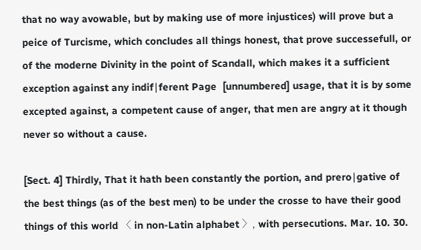that no way avowable, but by making use of more injustices) will prove but a peice of Turcisme, which concludes all things honest, that prove successefull, or of the moderne Divinity in the point of Scandall, which makes it a sufficient exception against any indif∣ferent Page  [unnumbered] usage, that it is by some excepted against, a competent cause of anger, that men are angry at it though never so without a cause.

[Sect. 4] Thirdly, That it hath been constantly the portion, and prero∣gative of the best things (as of the best men) to be under the crosse to have their good things of this world 〈 in non-Latin alphabet 〉, with persecutions. Mar. 10. 30.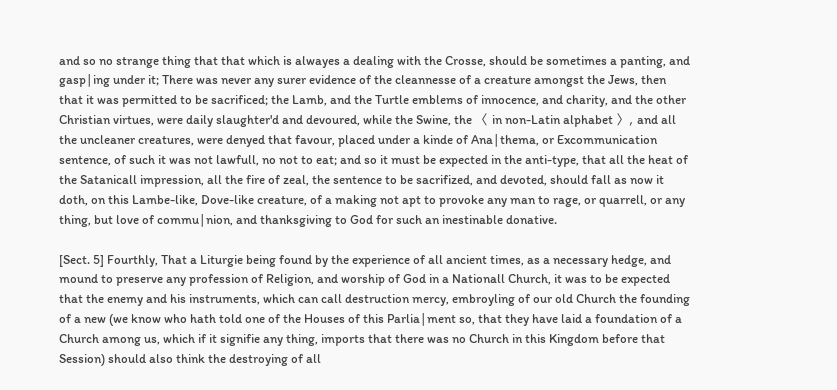and so no strange thing that that which is alwayes a dealing with the Crosse, should be sometimes a panting, and gasp∣ing under it; There was never any surer evidence of the cleannesse of a creature amongst the Jews, then that it was permitted to be sacrificed; the Lamb, and the Turtle emblems of innocence, and charity, and the other Christian virtues, were daily slaughter'd and devoured, while the Swine, the 〈 in non-Latin alphabet 〉, and all the uncleaner creatures, were denyed that favour, placed under a kinde of Ana∣thema, or Excommunication sentence, of such it was not lawfull, no not to eat; and so it must be expected in the anti-type, that all the heat of the Satanicall impression, all the fire of zeal, the sentence to be sacrifized, and devoted, should fall as now it doth, on this Lambe-like, Dove-like creature, of a making not apt to provoke any man to rage, or quarrell, or any thing, but love of commu∣nion, and thanksgiving to God for such an inestinable donative.

[Sect. 5] Fourthly, That a Liturgie being found by the experience of all ancient times, as a necessary hedge, and mound to preserve any profession of Religion, and worship of God in a Nationall Church, it was to be expected that the enemy and his instruments, which can call destruction mercy, embroyling of our old Church the founding of a new (we know who hath told one of the Houses of this Parlia∣ment so, that they have laid a foundation of a Church among us, which if it signifie any thing, imports that there was no Church in this Kingdom before that Session) should also think the destroying of all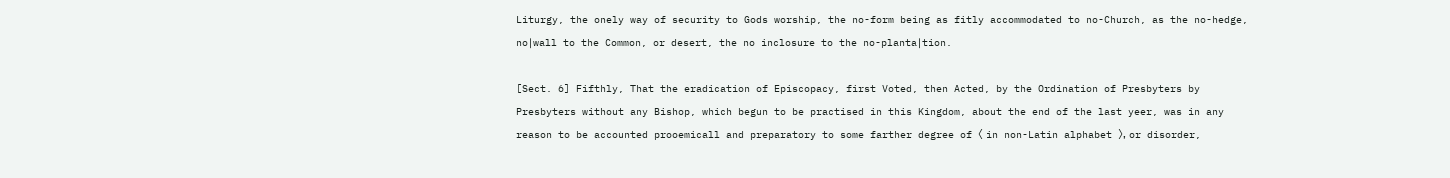Liturgy, the onely way of security to Gods worship, the no-form being as fitly accommodated to no-Church, as the no-hedge, no∣wall to the Common, or desert, the no inclosure to the no-planta∣tion.

[Sect. 6] Fifthly, That the eradication of Episcopacy, first Voted, then Acted, by the Ordination of Presbyters by Presbyters without any Bishop, which begun to be practised in this Kingdom, about the end of the last yeer, was in any reason to be accounted prooemicall and preparatory to some farther degree of 〈 in non-Latin alphabet 〉, or disorder,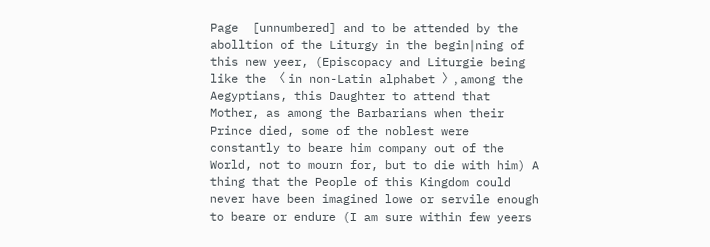Page  [unnumbered] and to be attended by the abolltion of the Liturgy in the begin∣ning of this new yeer, (Episcopacy and Liturgie being like the 〈 in non-Latin alphabet 〉, among the Aegyptians, this Daughter to attend that Mother, as among the Barbarians when their Prince died, some of the noblest were constantly to beare him company out of the World, not to mourn for, but to die with him) A thing that the People of this Kingdom could never have been imagined lowe or servile enough to beare or endure (I am sure within few yeers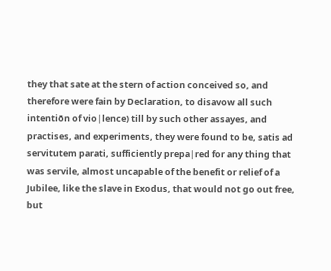they that sate at the stern of action conceived so, and therefore were fain by Declaration, to disavow all such intentiōn of vio∣lence) till by such other assayes, and practises, and experiments, they were found to be, satis ad servitutem parati, sufficiently prepa∣red for any thing that was servile, almost uncapable of the benefit or relief of a Jubilee, like the slave in Exodus, that would not go out free, but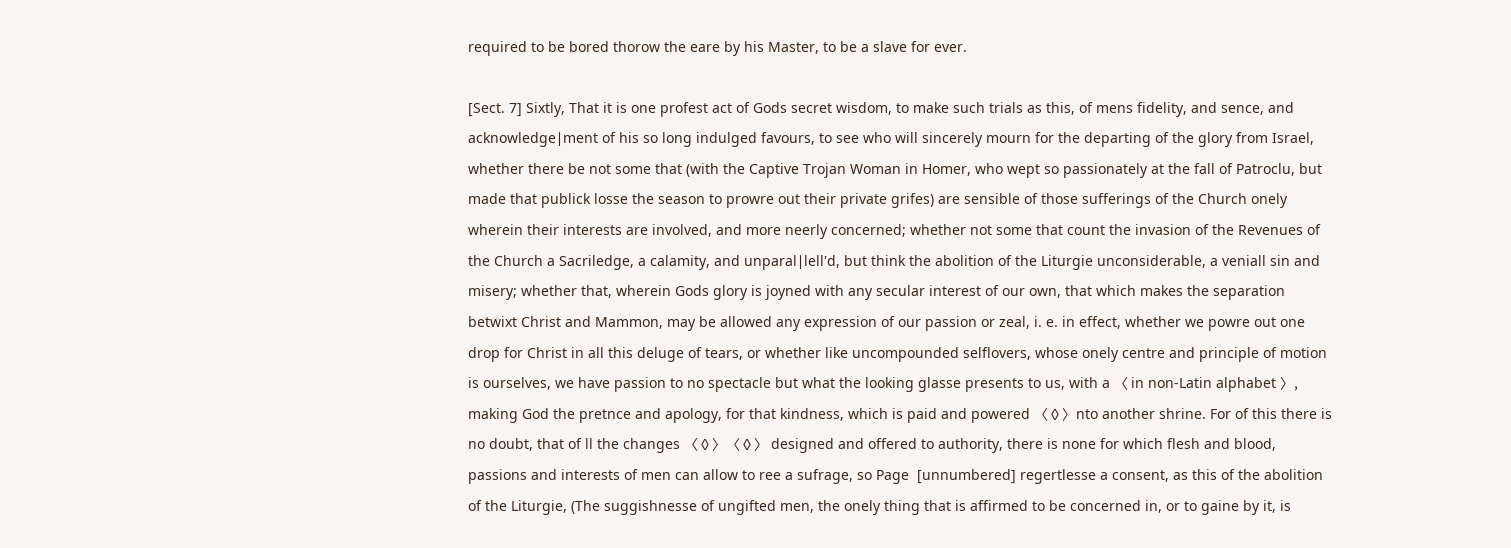required to be bored thorow the eare by his Master, to be a slave for ever.

[Sect. 7] Sixtly, That it is one profest act of Gods secret wisdom, to make such trials as this, of mens fidelity, and sence, and acknowledge∣ment of his so long indulged favours, to see who will sincerely mourn for the departing of the glory from Israel, whether there be not some that (with the Captive Trojan Woman in Homer, who wept so passionately at the fall of Patroclu, but made that publick losse the season to prowre out their private grifes) are sensible of those sufferings of the Church onely wherein their interests are involved, and more neerly concerned; whether not some that count the invasion of the Revenues of the Church a Sacriledge, a calamity, and unparal∣lell'd, but think the abolition of the Liturgie unconsiderable, a veniall sin and misery; whether that, wherein Gods glory is joyned with any secular interest of our own, that which makes the separation betwixt Christ and Mammon, may be allowed any expression of our passion or zeal, i. e. in effect, whether we powre out one drop for Christ in all this deluge of tears, or whether like uncompounded selflovers, whose onely centre and principle of motion is ourselves, we have passion to no spectacle but what the looking glasse presents to us, with a 〈 in non-Latin alphabet 〉, making God the pretnce and apology, for that kindness, which is paid and powered 〈◊〉nto another shrine. For of this there is no doubt, that of ll the changes 〈◊〉〈◊〉 designed and offered to authority, there is none for which flesh and blood, passions and interests of men can allow to ree a sufrage, so Page  [unnumbered] regertlesse a consent, as this of the abolition of the Liturgie, (The suggishnesse of ungifted men, the onely thing that is affirmed to be concerned in, or to gaine by it, is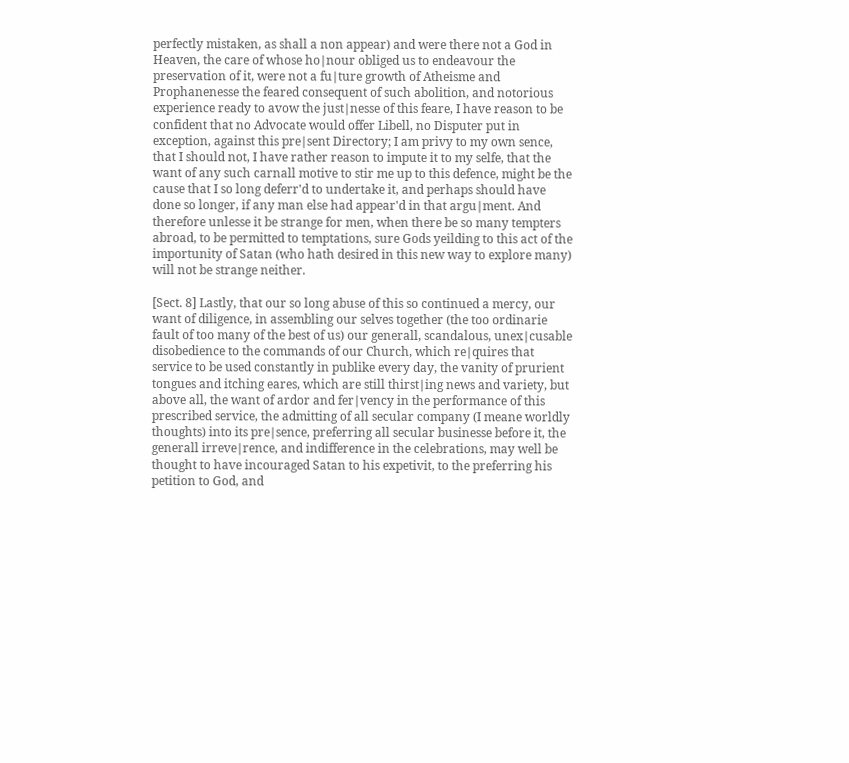perfectly mistaken, as shall a non appear) and were there not a God in Heaven, the care of whose ho∣nour obliged us to endeavour the preservation of it, were not a fu∣ture growth of Atheisme and Prophanenesse the feared consequent of such abolition, and notorious experience ready to avow the just∣nesse of this feare, I have reason to be confident that no Advocate would offer Libell, no Disputer put in exception, against this pre∣sent Directory; I am privy to my own sence, that I should not, I have rather reason to impute it to my selfe, that the want of any such carnall motive to stir me up to this defence, might be the cause that I so long deferr'd to undertake it, and perhaps should have done so longer, if any man else had appear'd in that argu∣ment. And therefore unlesse it be strange for men, when there be so many tempters abroad, to be permitted to temptations, sure Gods yeilding to this act of the importunity of Satan (who hath desired in this new way to explore many) will not be strange neither.

[Sect. 8] Lastly, that our so long abuse of this so continued a mercy, our want of diligence, in assembling our selves together (the too ordinarie fault of too many of the best of us) our generall, scandalous, unex∣cusable disobedience to the commands of our Church, which re∣quires that service to be used constantly in publike every day, the vanity of prurient tongues and itching eares, which are still thirst∣ing news and variety, but above all, the want of ardor and fer∣vency in the performance of this prescribed service, the admitting of all secular company (I meane worldly thoughts) into its pre∣sence, preferring all secular businesse before it, the generall irreve∣rence, and indifference in the celebrations, may well be thought to have incouraged Satan to his expetivit, to the preferring his petition to God, and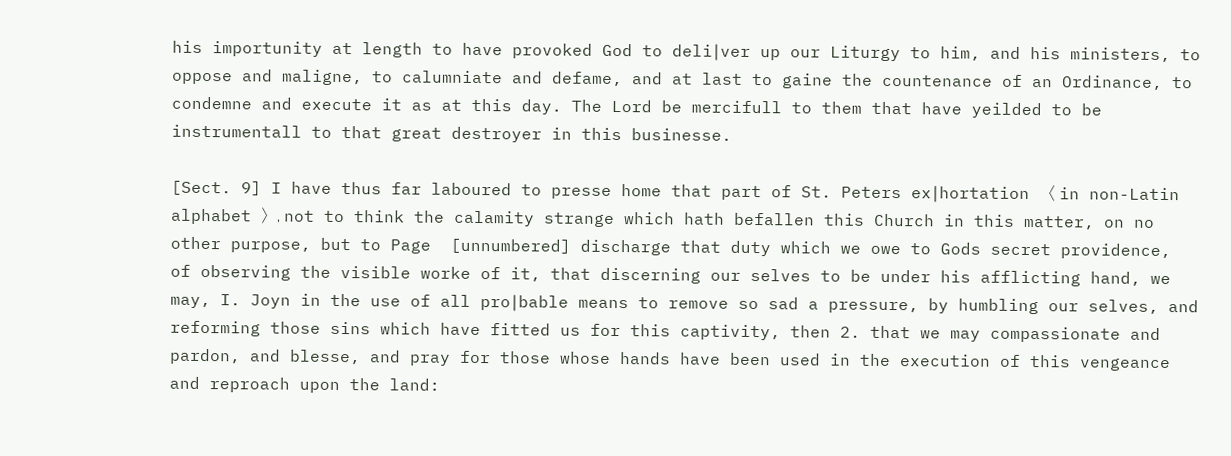his importunity at length to have provoked God to deli∣ver up our Liturgy to him, and his ministers, to oppose and maligne, to calumniate and defame, and at last to gaine the countenance of an Ordinance, to condemne and execute it as at this day. The Lord be mercifull to them that have yeilded to be instrumentall to that great destroyer in this businesse.

[Sect. 9] I have thus far laboured to presse home that part of St. Peters ex∣hortation 〈 in non-Latin alphabet 〉, not to think the calamity strange which hath befallen this Church in this matter, on no other purpose, but to Page  [unnumbered] discharge that duty which we owe to Gods secret providence, of observing the visible worke of it, that discerning our selves to be under his afflicting hand, we may, I. Joyn in the use of all pro∣bable means to remove so sad a pressure, by humbling our selves, and reforming those sins which have fitted us for this captivity, then 2. that we may compassionate and pardon, and blesse, and pray for those whose hands have been used in the execution of this vengeance and reproach upon the land: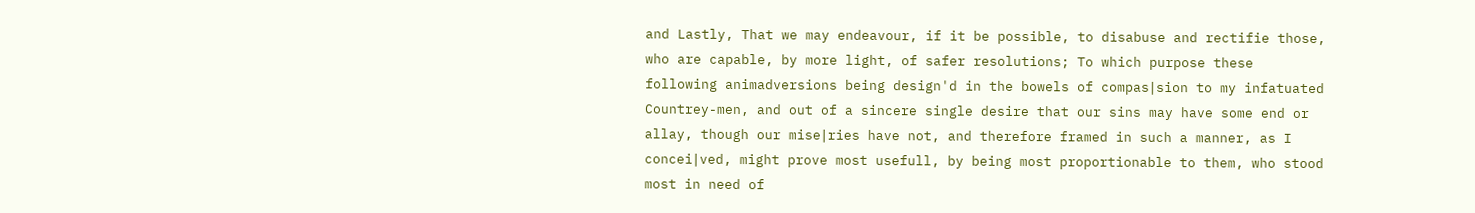and Lastly, That we may endeavour, if it be possible, to disabuse and rectifie those, who are capable, by more light, of safer resolutions; To which purpose these following animadversions being design'd in the bowels of compas∣sion to my infatuated Countrey-men, and out of a sincere single desire that our sins may have some end or allay, though our mise∣ries have not, and therefore framed in such a manner, as I concei∣ved, might prove most usefull, by being most proportionable to them, who stood most in need of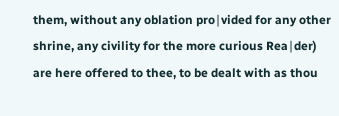them, without any oblation pro∣vided for any other shrine, any civility for the more curious Rea∣der) are here offered to thee, to be dealt with as thou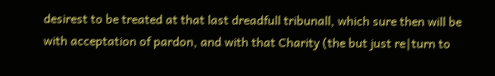desirest to be treated at that last dreadfull tribunall, which sure then will be with acceptation of pardon, and with that Charity (the but just re∣turn to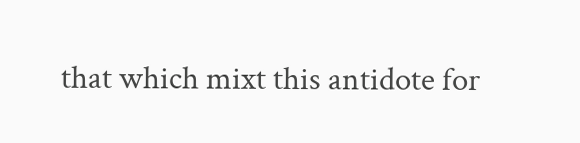that which mixt this antidote for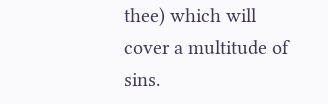thee) which will cover a multitude of sins.